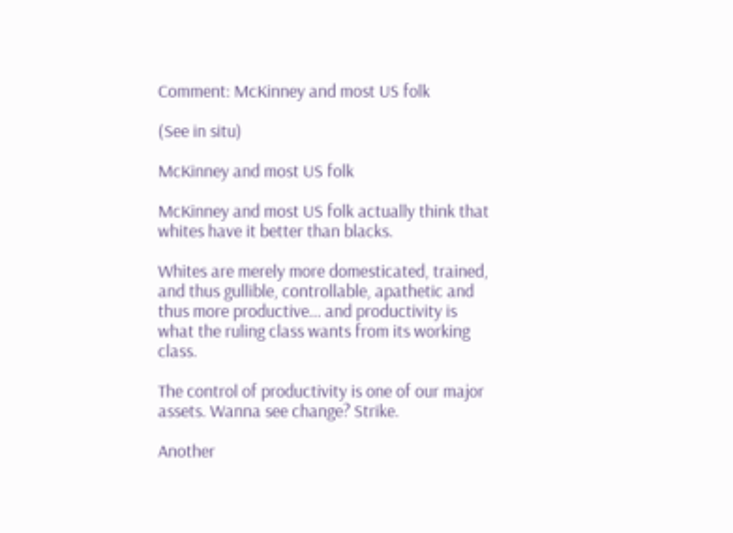Comment: McKinney and most US folk

(See in situ)

McKinney and most US folk

McKinney and most US folk actually think that whites have it better than blacks.

Whites are merely more domesticated, trained, and thus gullible, controllable, apathetic and thus more productive... and productivity is what the ruling class wants from its working class.

The control of productivity is one of our major assets. Wanna see change? Strike.

Another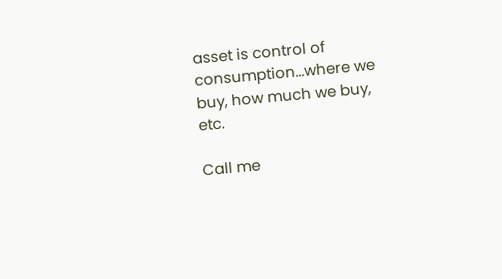asset is control of consumption...where we buy, how much we buy, etc.

Call me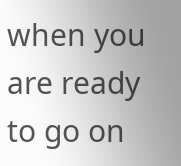when you are ready to go on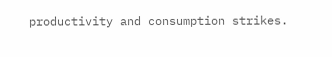productivity and consumption strikes.